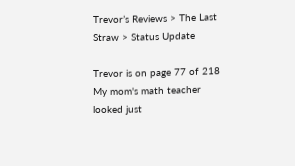Trevor’s Reviews > The Last Straw > Status Update

Trevor is on page 77 of 218
My mom's math teacher looked just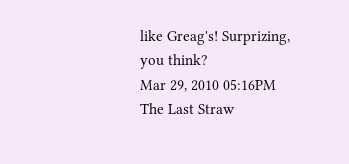like Greag's! Surprizing, you think?
Mar 29, 2010 05:16PM
The Last Straw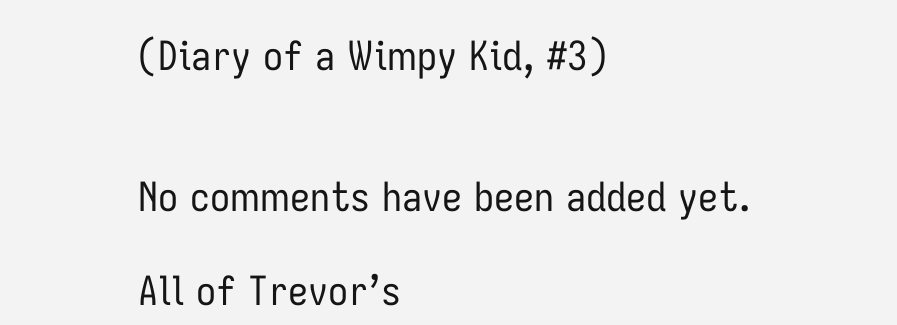(Diary of a Wimpy Kid, #3)


No comments have been added yet.

All of Trevor’s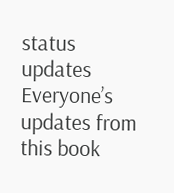status updates
Everyone’s updates from this book